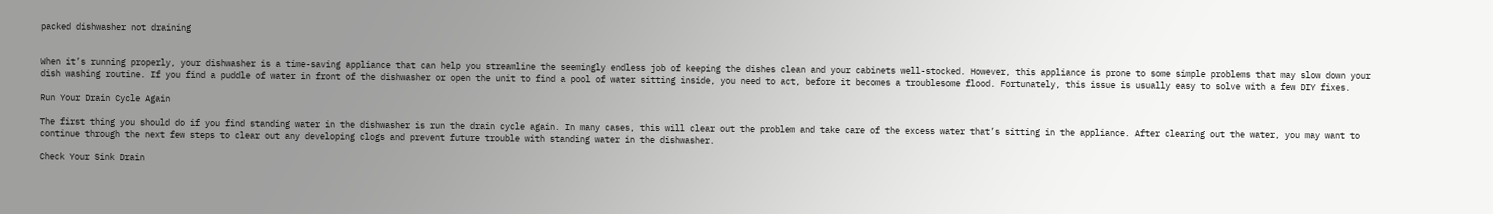packed dishwasher not draining


When it’s running properly, your dishwasher is a time-saving appliance that can help you streamline the seemingly endless job of keeping the dishes clean and your cabinets well-stocked. However, this appliance is prone to some simple problems that may slow down your dish washing routine. If you find a puddle of water in front of the dishwasher or open the unit to find a pool of water sitting inside, you need to act, before it becomes a troublesome flood. Fortunately, this issue is usually easy to solve with a few DIY fixes.

Run Your Drain Cycle Again

The first thing you should do if you find standing water in the dishwasher is run the drain cycle again. In many cases, this will clear out the problem and take care of the excess water that’s sitting in the appliance. After clearing out the water, you may want to continue through the next few steps to clear out any developing clogs and prevent future trouble with standing water in the dishwasher.

Check Your Sink Drain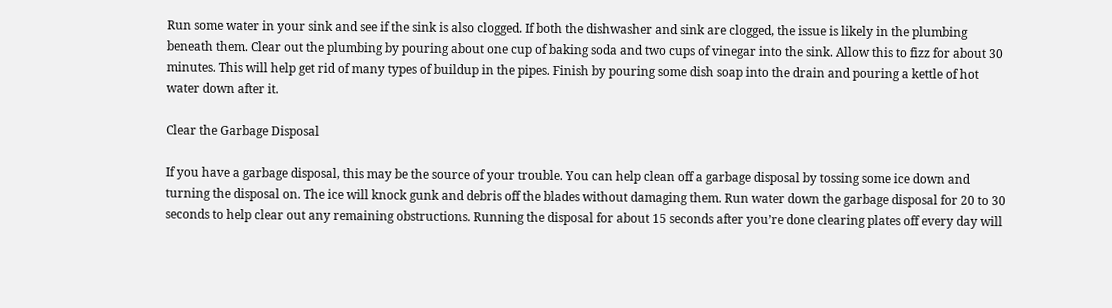Run some water in your sink and see if the sink is also clogged. If both the dishwasher and sink are clogged, the issue is likely in the plumbing beneath them. Clear out the plumbing by pouring about one cup of baking soda and two cups of vinegar into the sink. Allow this to fizz for about 30 minutes. This will help get rid of many types of buildup in the pipes. Finish by pouring some dish soap into the drain and pouring a kettle of hot water down after it.

Clear the Garbage Disposal

If you have a garbage disposal, this may be the source of your trouble. You can help clean off a garbage disposal by tossing some ice down and turning the disposal on. The ice will knock gunk and debris off the blades without damaging them. Run water down the garbage disposal for 20 to 30 seconds to help clear out any remaining obstructions. Running the disposal for about 15 seconds after you’re done clearing plates off every day will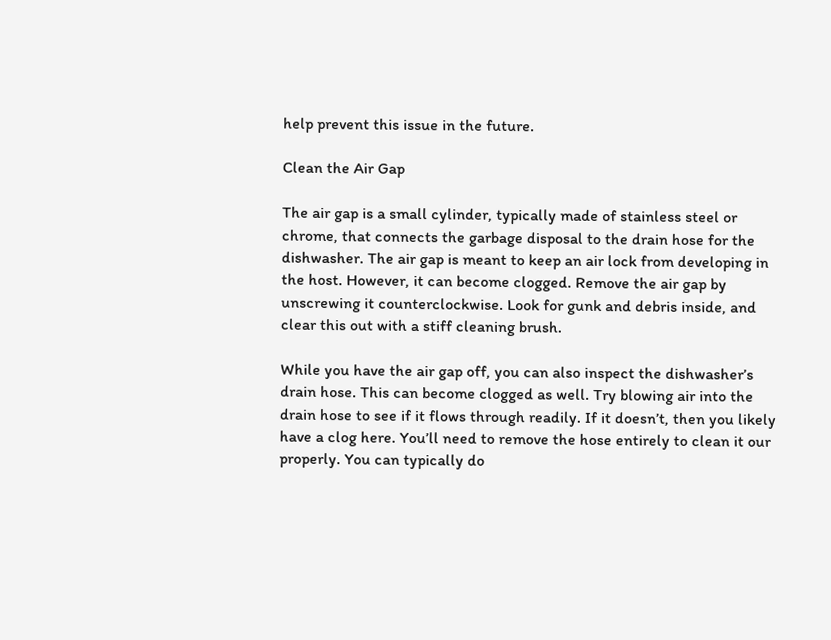help prevent this issue in the future.

Clean the Air Gap

The air gap is a small cylinder, typically made of stainless steel or chrome, that connects the garbage disposal to the drain hose for the dishwasher. The air gap is meant to keep an air lock from developing in the host. However, it can become clogged. Remove the air gap by unscrewing it counterclockwise. Look for gunk and debris inside, and clear this out with a stiff cleaning brush.

While you have the air gap off, you can also inspect the dishwasher’s drain hose. This can become clogged as well. Try blowing air into the drain hose to see if it flows through readily. If it doesn’t, then you likely have a clog here. You’ll need to remove the hose entirely to clean it our properly. You can typically do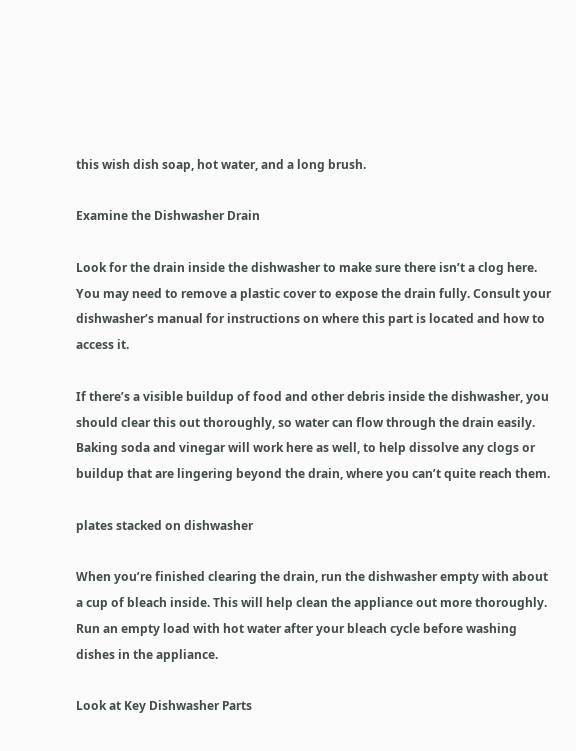this wish dish soap, hot water, and a long brush.

Examine the Dishwasher Drain

Look for the drain inside the dishwasher to make sure there isn’t a clog here. You may need to remove a plastic cover to expose the drain fully. Consult your dishwasher’s manual for instructions on where this part is located and how to access it.

If there’s a visible buildup of food and other debris inside the dishwasher, you should clear this out thoroughly, so water can flow through the drain easily. Baking soda and vinegar will work here as well, to help dissolve any clogs or buildup that are lingering beyond the drain, where you can’t quite reach them.

plates stacked on dishwasher

When you’re finished clearing the drain, run the dishwasher empty with about a cup of bleach inside. This will help clean the appliance out more thoroughly. Run an empty load with hot water after your bleach cycle before washing dishes in the appliance.

Look at Key Dishwasher Parts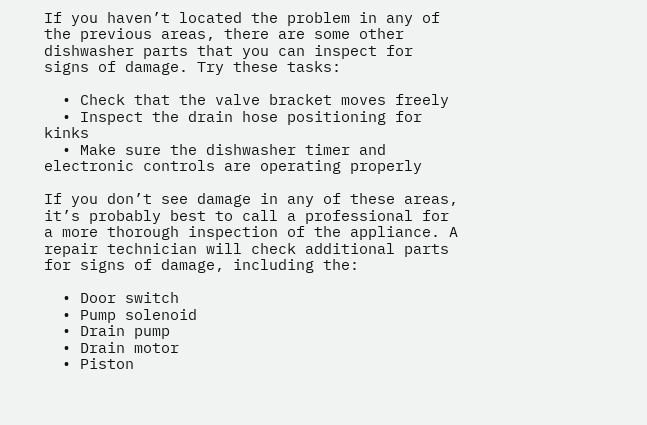If you haven’t located the problem in any of the previous areas, there are some other dishwasher parts that you can inspect for signs of damage. Try these tasks:

  • Check that the valve bracket moves freely
  • Inspect the drain hose positioning for kinks
  • Make sure the dishwasher timer and electronic controls are operating properly

If you don’t see damage in any of these areas, it’s probably best to call a professional for a more thorough inspection of the appliance. A repair technician will check additional parts for signs of damage, including the:

  • Door switch
  • Pump solenoid
  • Drain pump
  • Drain motor
  • Piston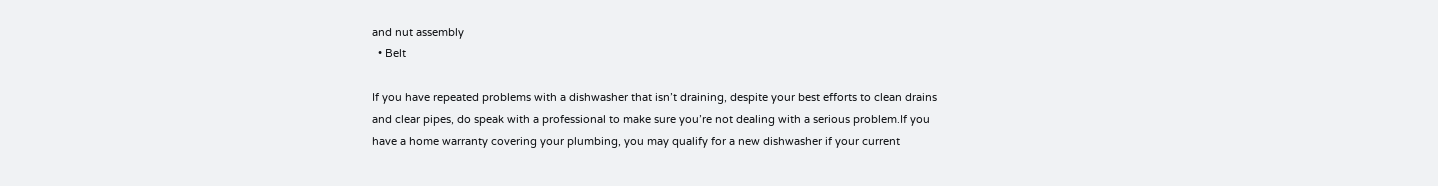and nut assembly
  • Belt

If you have repeated problems with a dishwasher that isn’t draining, despite your best efforts to clean drains and clear pipes, do speak with a professional to make sure you’re not dealing with a serious problem.If you have a home warranty covering your plumbing, you may qualify for a new dishwasher if your current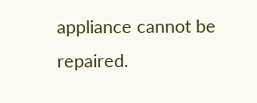appliance cannot be repaired.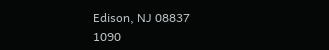Edison, NJ 08837
1090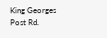King Georges Post Rd.